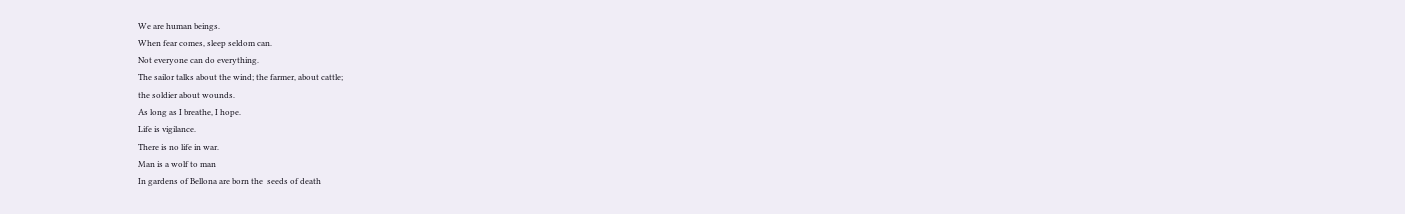We are human beings.
When fear comes, sleep seldom can.
Not everyone can do everything.
The sailor talks about the wind; the farmer, about cattle;
the soldier about wounds.
As long as I breathe, I hope.
Life is vigilance.
There is no life in war.
Man is a wolf to man
In gardens of Bellona are born the  seeds of death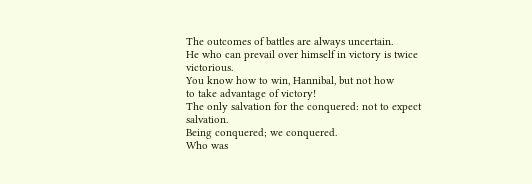The outcomes of battles are always uncertain.
He who can prevail over himself in victory is twice victorious.
You know how to win, Hannibal, but not how
to take advantage of victory!
The only salvation for the conquered: not to expect salvation.
Being conquered; we conquered.
Who was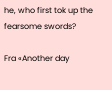he, who first tok up the fearsome swords?

Fra «Another day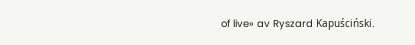of live» av Ryszard Kapuściński.